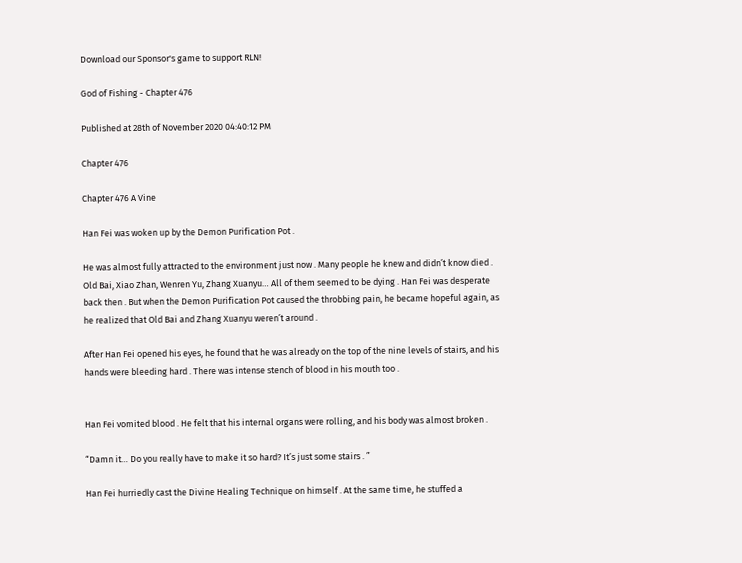Download our Sponsor's game to support RLN!

God of Fishing - Chapter 476

Published at 28th of November 2020 04:40:12 PM

Chapter 476

Chapter 476 A Vine

Han Fei was woken up by the Demon Purification Pot .

He was almost fully attracted to the environment just now . Many people he knew and didn’t know died . Old Bai, Xiao Zhan, Wenren Yu, Zhang Xuanyu… All of them seemed to be dying . Han Fei was desperate back then . But when the Demon Purification Pot caused the throbbing pain, he became hopeful again, as he realized that Old Bai and Zhang Xuanyu weren’t around .

After Han Fei opened his eyes, he found that he was already on the top of the nine levels of stairs, and his hands were bleeding hard . There was intense stench of blood in his mouth too .


Han Fei vomited blood . He felt that his internal organs were rolling, and his body was almost broken .

“Damn it… Do you really have to make it so hard? It’s just some stairs . ”

Han Fei hurriedly cast the Divine Healing Technique on himself . At the same time, he stuffed a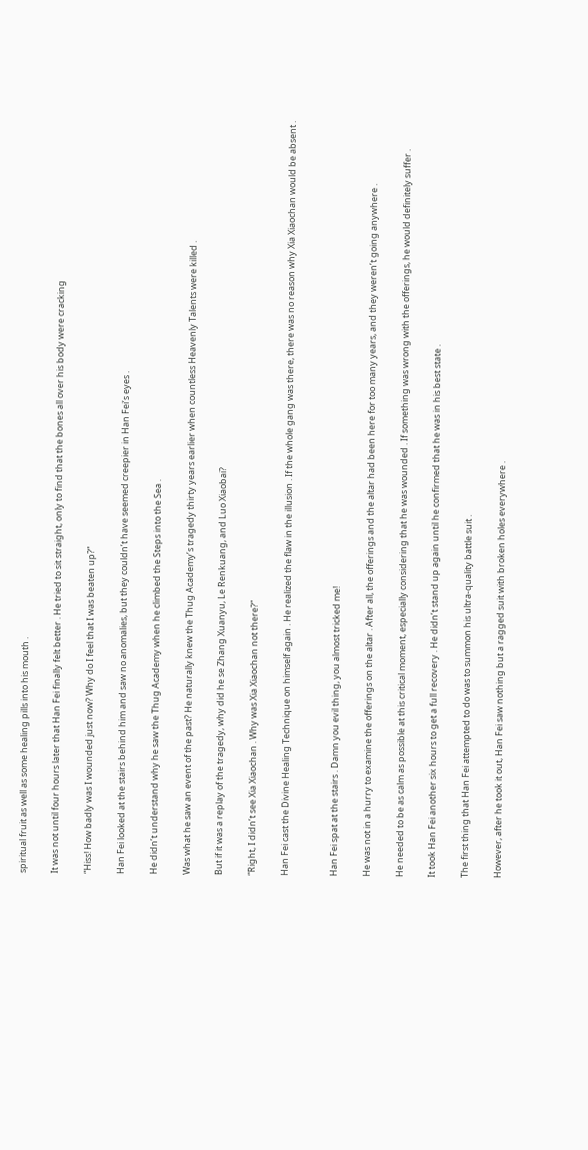spiritual fruit as well as some healing pills into his mouth .

It was not until four hours later that Han Fei finally felt better . He tried to sit straight, only to find that the bones all over his body were cracking

“Hiss! How badly was I wounded just now? Why do I feel that I was beaten up?”

Han Fei looked at the stairs behind him and saw no anomalies, but they couldn’t have seemed creepier in Han Fei’s eyes .

He didn’t understand why he saw the Thug Academy when he climbed the Steps into the Sea .

Was what he saw an event of the past? He naturally knew the Thug Academy’s tragedy thirty years earlier when countless Heavenly Talents were killed .

But if it was a replay of the tragedy, why did he se Zhang Xuanyu, Le Renkuang, and Luo Xiaobai?

“Right, I didn’t see Xia Xiaochan . Why was Xia Xiaochan not there?”

Han Fei cast the Divine Healing Technique on himself again . He realized the flaw in the illusion . If the whole gang was there, there was no reason why Xia Xiaochan would be absent .


Han Fei spat at the stairs . Damn you evil thing, you almost tricked me!

He was not in a hurry to examine the offerings on the altar . After all, the offerings and the altar had been here for too many years, and they weren’t going anywhere .

He needed to be as calm as possible at this critical moment, especially considering that he was wounded . If something was wrong with the offerings, he would definitely suffer .

It took Han Fei another six hours to get a full recovery . He didn’t stand up again until he confirmed that he was in his best state .

The first thing that Han Fei attempted to do was to summon his ultra-quality battle suit .

However, after he took it out, Han Fei saw nothing but a ragged suit with broken holes everywhere .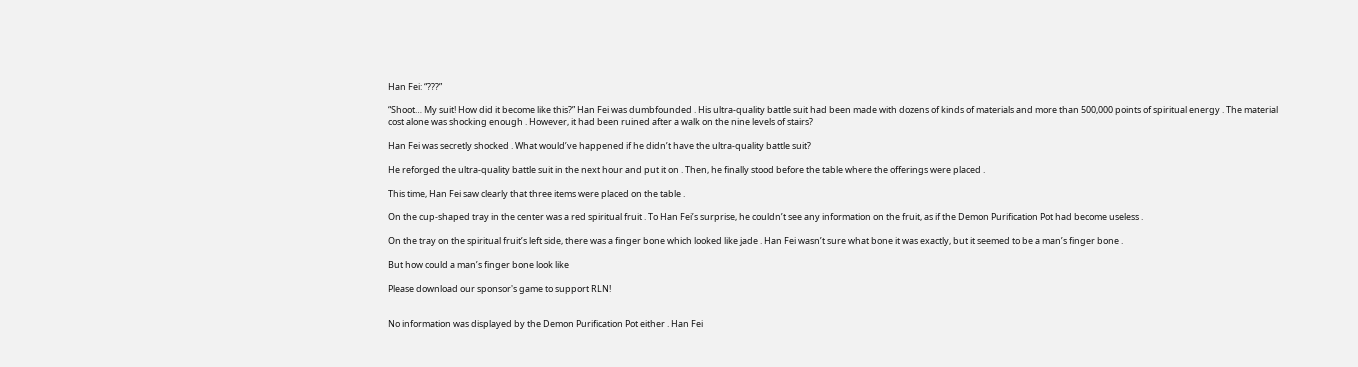Han Fei: “???”

“Shoot… My suit! How did it become like this?” Han Fei was dumbfounded . His ultra-quality battle suit had been made with dozens of kinds of materials and more than 500,000 points of spiritual energy . The material cost alone was shocking enough . However, it had been ruined after a walk on the nine levels of stairs?

Han Fei was secretly shocked . What would’ve happened if he didn’t have the ultra-quality battle suit?

He reforged the ultra-quality battle suit in the next hour and put it on . Then, he finally stood before the table where the offerings were placed .

This time, Han Fei saw clearly that three items were placed on the table .

On the cup-shaped tray in the center was a red spiritual fruit . To Han Fei’s surprise, he couldn’t see any information on the fruit, as if the Demon Purification Pot had become useless .

On the tray on the spiritual fruit’s left side, there was a finger bone which looked like jade . Han Fei wasn’t sure what bone it was exactly, but it seemed to be a man’s finger bone .

But how could a man’s finger bone look like

Please download our sponsor's game to support RLN!


No information was displayed by the Demon Purification Pot either . Han Fei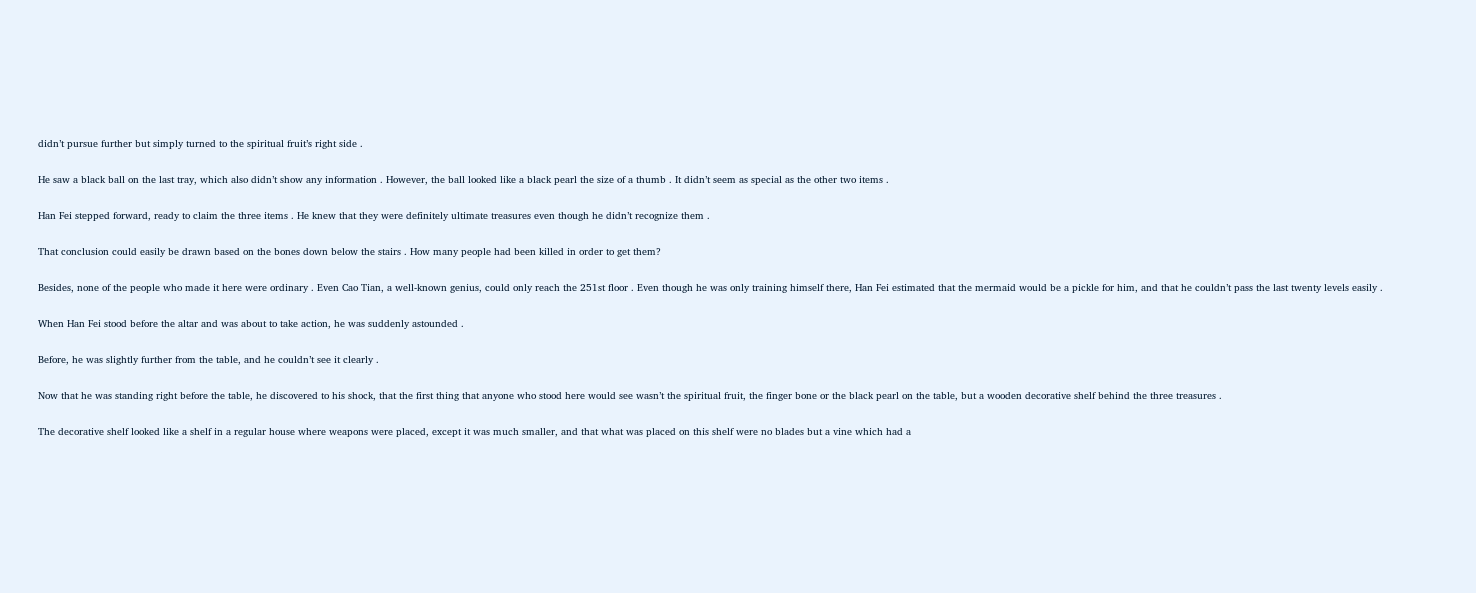didn’t pursue further but simply turned to the spiritual fruit’s right side .

He saw a black ball on the last tray, which also didn’t show any information . However, the ball looked like a black pearl the size of a thumb . It didn’t seem as special as the other two items .

Han Fei stepped forward, ready to claim the three items . He knew that they were definitely ultimate treasures even though he didn’t recognize them .

That conclusion could easily be drawn based on the bones down below the stairs . How many people had been killed in order to get them?

Besides, none of the people who made it here were ordinary . Even Cao Tian, a well-known genius, could only reach the 251st floor . Even though he was only training himself there, Han Fei estimated that the mermaid would be a pickle for him, and that he couldn’t pass the last twenty levels easily .

When Han Fei stood before the altar and was about to take action, he was suddenly astounded .

Before, he was slightly further from the table, and he couldn’t see it clearly .

Now that he was standing right before the table, he discovered to his shock, that the first thing that anyone who stood here would see wasn’t the spiritual fruit, the finger bone or the black pearl on the table, but a wooden decorative shelf behind the three treasures .

The decorative shelf looked like a shelf in a regular house where weapons were placed, except it was much smaller, and that what was placed on this shelf were no blades but a vine which had a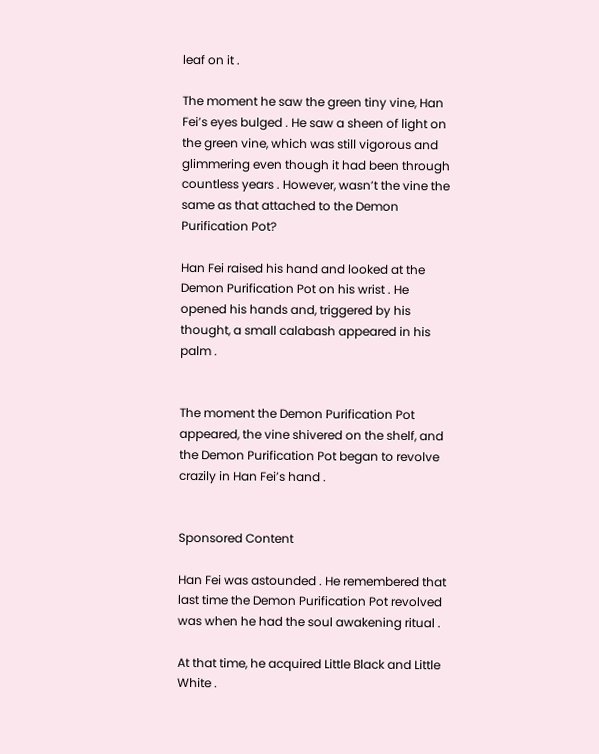leaf on it .

The moment he saw the green tiny vine, Han Fei’s eyes bulged . He saw a sheen of light on the green vine, which was still vigorous and glimmering even though it had been through countless years . However, wasn’t the vine the same as that attached to the Demon Purification Pot?

Han Fei raised his hand and looked at the Demon Purification Pot on his wrist . He opened his hands and, triggered by his thought, a small calabash appeared in his palm .


The moment the Demon Purification Pot appeared, the vine shivered on the shelf, and the Demon Purification Pot began to revolve crazily in Han Fei’s hand .


Sponsored Content

Han Fei was astounded . He remembered that last time the Demon Purification Pot revolved was when he had the soul awakening ritual .

At that time, he acquired Little Black and Little White .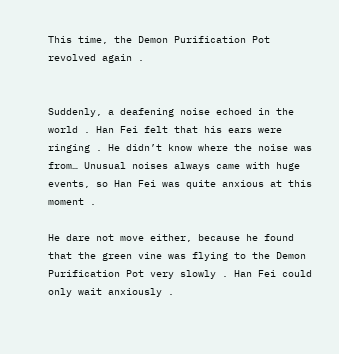This time, the Demon Purification Pot revolved again .


Suddenly, a deafening noise echoed in the world . Han Fei felt that his ears were ringing . He didn’t know where the noise was from… Unusual noises always came with huge events, so Han Fei was quite anxious at this moment .

He dare not move either, because he found that the green vine was flying to the Demon Purification Pot very slowly . Han Fei could only wait anxiously .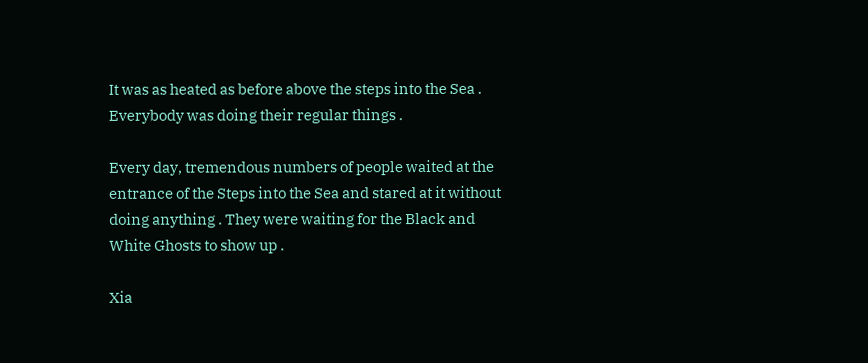It was as heated as before above the steps into the Sea . Everybody was doing their regular things .

Every day, tremendous numbers of people waited at the entrance of the Steps into the Sea and stared at it without doing anything . They were waiting for the Black and White Ghosts to show up .

Xia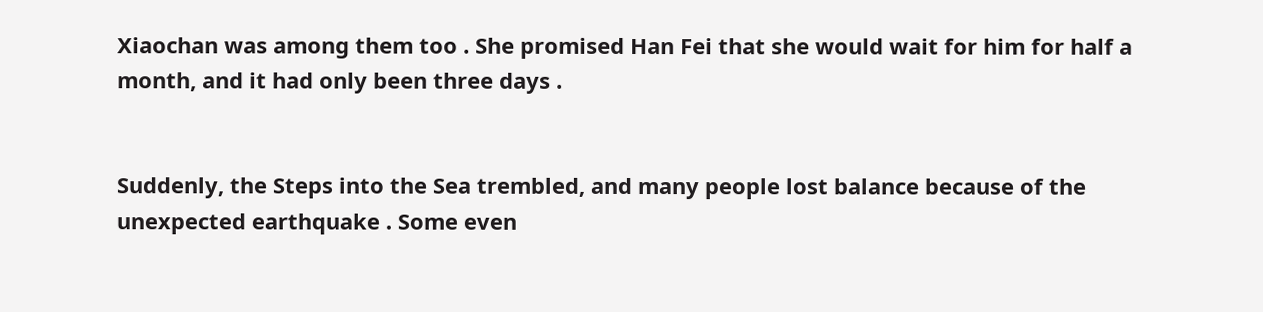Xiaochan was among them too . She promised Han Fei that she would wait for him for half a month, and it had only been three days .


Suddenly, the Steps into the Sea trembled, and many people lost balance because of the unexpected earthquake . Some even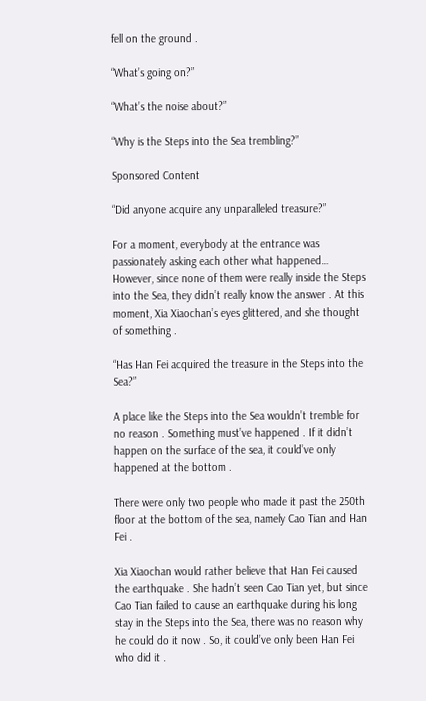fell on the ground .

“What’s going on?”

“What’s the noise about?”

“Why is the Steps into the Sea trembling?”

Sponsored Content

“Did anyone acquire any unparalleled treasure?”

For a moment, everybody at the entrance was passionately asking each other what happened… However, since none of them were really inside the Steps into the Sea, they didn’t really know the answer . At this moment, Xia Xiaochan’s eyes glittered, and she thought of something .

“Has Han Fei acquired the treasure in the Steps into the Sea?”

A place like the Steps into the Sea wouldn’t tremble for no reason . Something must’ve happened . If it didn’t happen on the surface of the sea, it could’ve only happened at the bottom .

There were only two people who made it past the 250th floor at the bottom of the sea, namely Cao Tian and Han Fei .

Xia Xiaochan would rather believe that Han Fei caused the earthquake . She hadn’t seen Cao Tian yet, but since Cao Tian failed to cause an earthquake during his long stay in the Steps into the Sea, there was no reason why he could do it now . So, it could’ve only been Han Fei who did it .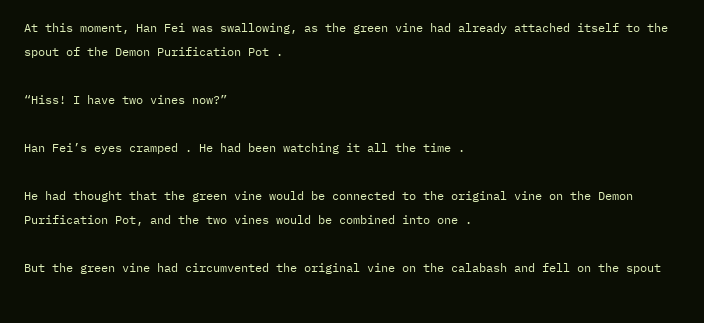At this moment, Han Fei was swallowing, as the green vine had already attached itself to the spout of the Demon Purification Pot .

“Hiss! I have two vines now?”

Han Fei’s eyes cramped . He had been watching it all the time .

He had thought that the green vine would be connected to the original vine on the Demon Purification Pot, and the two vines would be combined into one .

But the green vine had circumvented the original vine on the calabash and fell on the spout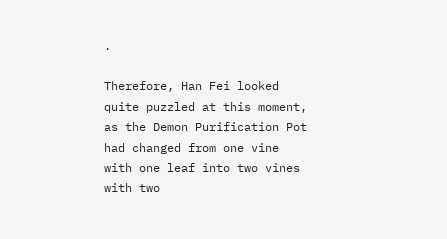.

Therefore, Han Fei looked quite puzzled at this moment, as the Demon Purification Pot had changed from one vine with one leaf into two vines with two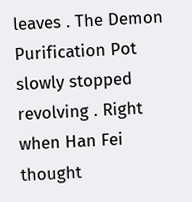leaves . The Demon Purification Pot slowly stopped revolving . Right when Han Fei thought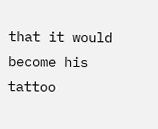that it would become his tattoo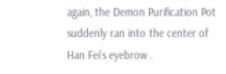again, the Demon Purification Pot suddenly ran into the center of Han Fei’s eyebrow .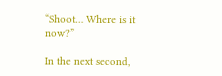“Shoot… Where is it now?”

In the next second,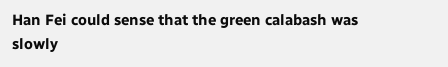Han Fei could sense that the green calabash was slowly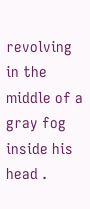revolving in the middle of a gray fog inside his head .